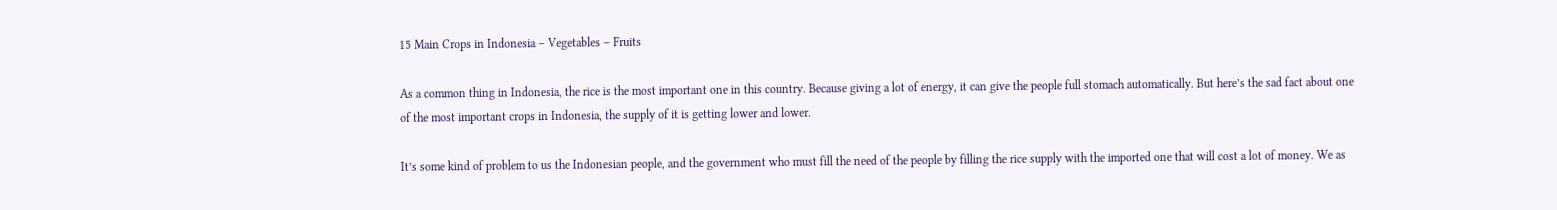15 Main Crops in Indonesia – Vegetables – Fruits

As a common thing in Indonesia, the rice is the most important one in this country. Because giving a lot of energy, it can give the people full stomach automatically. But here’s the sad fact about one of the most important crops in Indonesia, the supply of it is getting lower and lower.

It’s some kind of problem to us the Indonesian people, and the government who must fill the need of the people by filling the rice supply with the imported one that will cost a lot of money. We as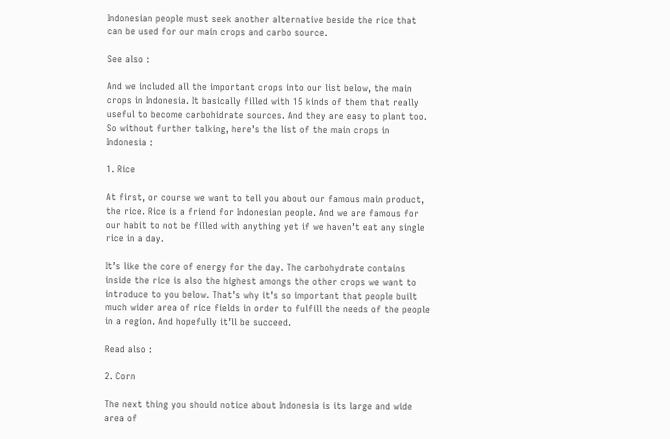Indonesian people must seek another alternative beside the rice that can be used for our main crops and carbo source.

See also :

And we included all the important crops into our list below, the main crops in Indonesia. It basically filled with 15 kinds of them that really useful to become carbohidrate sources. And they are easy to plant too. So without further talking, here’s the list of the main crops in Indonesia :

1. Rice

At first, or course we want to tell you about our famous main product, the rice. Rice is a friend for Indonesian people. And we are famous for our habit to not be filled with anything yet if we haven’t eat any single rice in a day.

It’s like the core of energy for the day. The carbohydrate contains inside the rice is also the highest amongs the other crops we want to introduce to you below. That’s why it’s so important that people built much wider area of rice fields in order to fulfill the needs of the people in a region. And hopefully it’ll be succeed.

Read also :

2. Corn

The next thing you should notice about Indonesia is its large and wide area of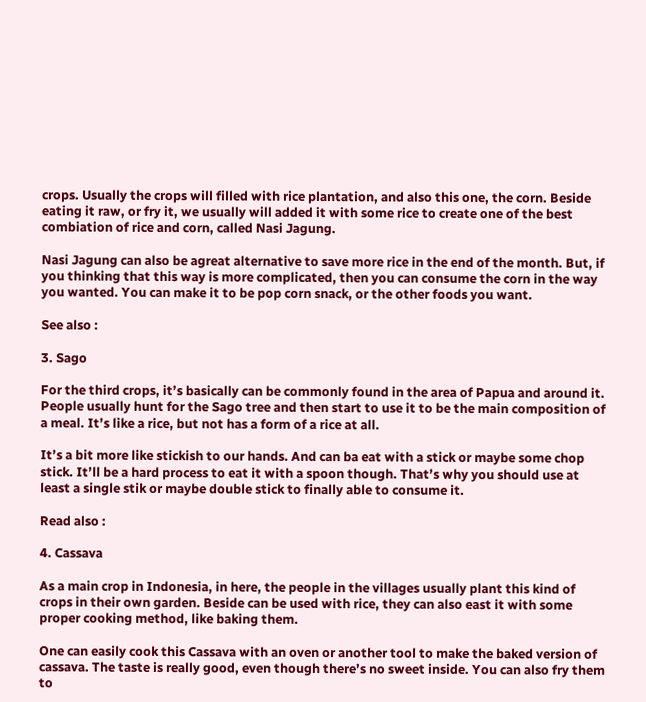crops. Usually the crops will filled with rice plantation, and also this one, the corn. Beside eating it raw, or fry it, we usually will added it with some rice to create one of the best combiation of rice and corn, called Nasi Jagung.

Nasi Jagung can also be agreat alternative to save more rice in the end of the month. But, if you thinking that this way is more complicated, then you can consume the corn in the way you wanted. You can make it to be pop corn snack, or the other foods you want.

See also :

3. Sago

For the third crops, it’s basically can be commonly found in the area of Papua and around it. People usually hunt for the Sago tree and then start to use it to be the main composition of a meal. It’s like a rice, but not has a form of a rice at all.

It’s a bit more like stickish to our hands. And can ba eat with a stick or maybe some chop stick. It’ll be a hard process to eat it with a spoon though. That’s why you should use at least a single stik or maybe double stick to finally able to consume it.

Read also :

4. Cassava

As a main crop in Indonesia, in here, the people in the villages usually plant this kind of crops in their own garden. Beside can be used with rice, they can also east it with some proper cooking method, like baking them.

One can easily cook this Cassava with an oven or another tool to make the baked version of cassava. The taste is really good, even though there’s no sweet inside. You can also fry them to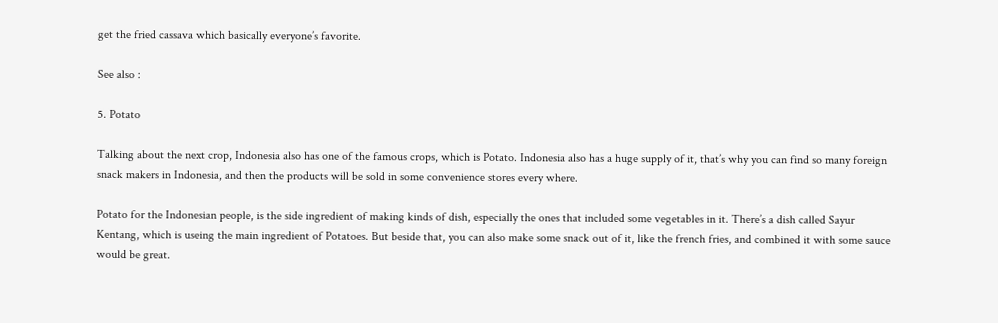get the fried cassava which basically everyone’s favorite.

See also :

5. Potato

Talking about the next crop, Indonesia also has one of the famous crops, which is Potato. Indonesia also has a huge supply of it, that’s why you can find so many foreign snack makers in Indonesia, and then the products will be sold in some convenience stores every where.

Potato for the Indonesian people, is the side ingredient of making kinds of dish, especially the ones that included some vegetables in it. There’s a dish called Sayur Kentang, which is useing the main ingredient of Potatoes. But beside that, you can also make some snack out of it, like the french fries, and combined it with some sauce would be great.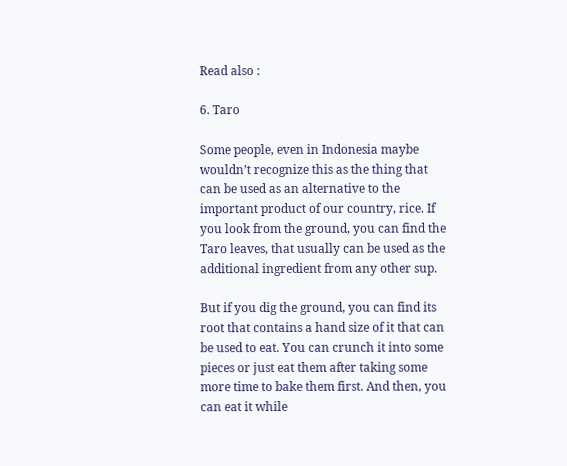Read also :

6. Taro

Some people, even in Indonesia maybe wouldn’t recognize this as the thing that can be used as an alternative to the important product of our country, rice. If you look from the ground, you can find the Taro leaves, that usually can be used as the additional ingredient from any other sup.

But if you dig the ground, you can find its root that contains a hand size of it that can be used to eat. You can crunch it into some pieces or just eat them after taking some more time to bake them first. And then, you can eat it while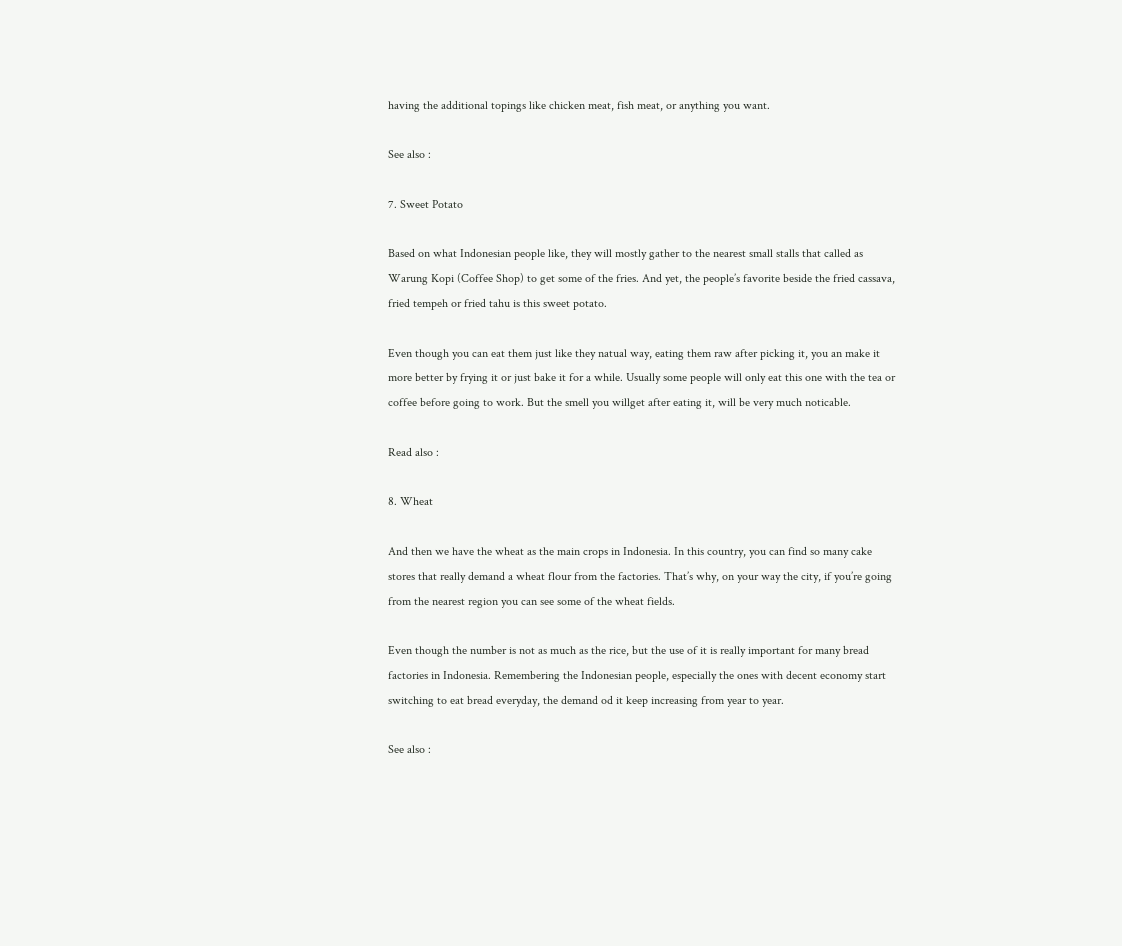having the additional topings like chicken meat, fish meat, or anything you want.

See also :

7. Sweet Potato

Based on what Indonesian people like, they will mostly gather to the nearest small stalls that called as Warung Kopi (Coffee Shop) to get some of the fries. And yet, the people’s favorite beside the fried cassava, fried tempeh or fried tahu is this sweet potato.

Even though you can eat them just like they natual way, eating them raw after picking it, you an make it more better by frying it or just bake it for a while. Usually some people will only eat this one with the tea or coffee before going to work. But the smell you willget after eating it, will be very much noticable.

Read also :

8. Wheat

And then we have the wheat as the main crops in Indonesia. In this country, you can find so many cake stores that really demand a wheat flour from the factories. That’s why, on your way the city, if you’re going from the nearest region you can see some of the wheat fields.

Even though the number is not as much as the rice, but the use of it is really important for many bread factories in Indonesia. Remembering the Indonesian people, especially the ones with decent economy start switching to eat bread everyday, the demand od it keep increasing from year to year.

See also :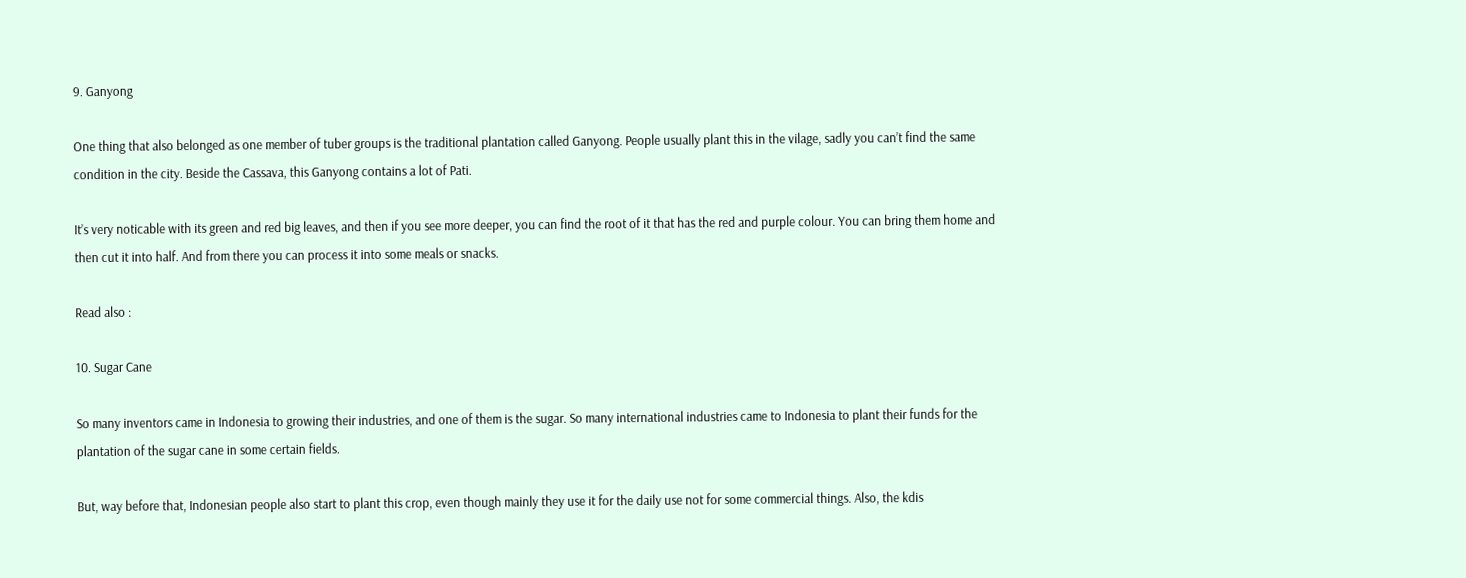9. Ganyong

One thing that also belonged as one member of tuber groups is the traditional plantation called Ganyong. People usually plant this in the vilage, sadly you can’t find the same condition in the city. Beside the Cassava, this Ganyong contains a lot of Pati.

It’s very noticable with its green and red big leaves, and then if you see more deeper, you can find the root of it that has the red and purple colour. You can bring them home and then cut it into half. And from there you can process it into some meals or snacks.

Read also :

10. Sugar Cane

So many inventors came in Indonesia to growing their industries, and one of them is the sugar. So many international industries came to Indonesia to plant their funds for the plantation of the sugar cane in some certain fields.

But, way before that, Indonesian people also start to plant this crop, even though mainly they use it for the daily use not for some commercial things. Also, the kdis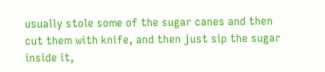usually stole some of the sugar canes and then cut them with knife, and then just sip the sugar inside it,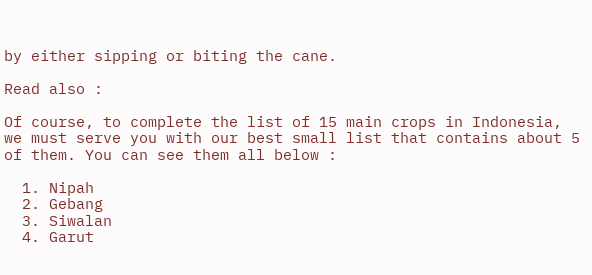by either sipping or biting the cane.

Read also :

Of course, to complete the list of 15 main crops in Indonesia, we must serve you with our best small list that contains about 5 of them. You can see them all below :

  1. Nipah
  2. Gebang
  3. Siwalan
  4. Garut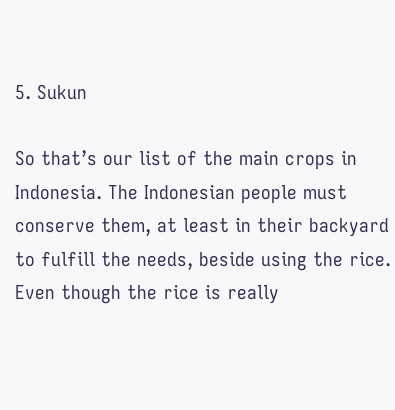5. Sukun

So that’s our list of the main crops in Indonesia. The Indonesian people must conserve them, at least in their backyard to fulfill the needs, beside using the rice. Even though the rice is really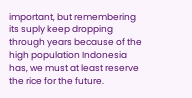important, but remembering its suply keep dropping through years because of the high population Indonesia has, we must at least reserve the rice for the future.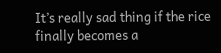It’s really sad thing if the rice finally becomes a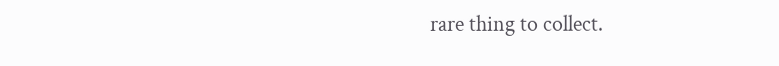rare thing to collect.